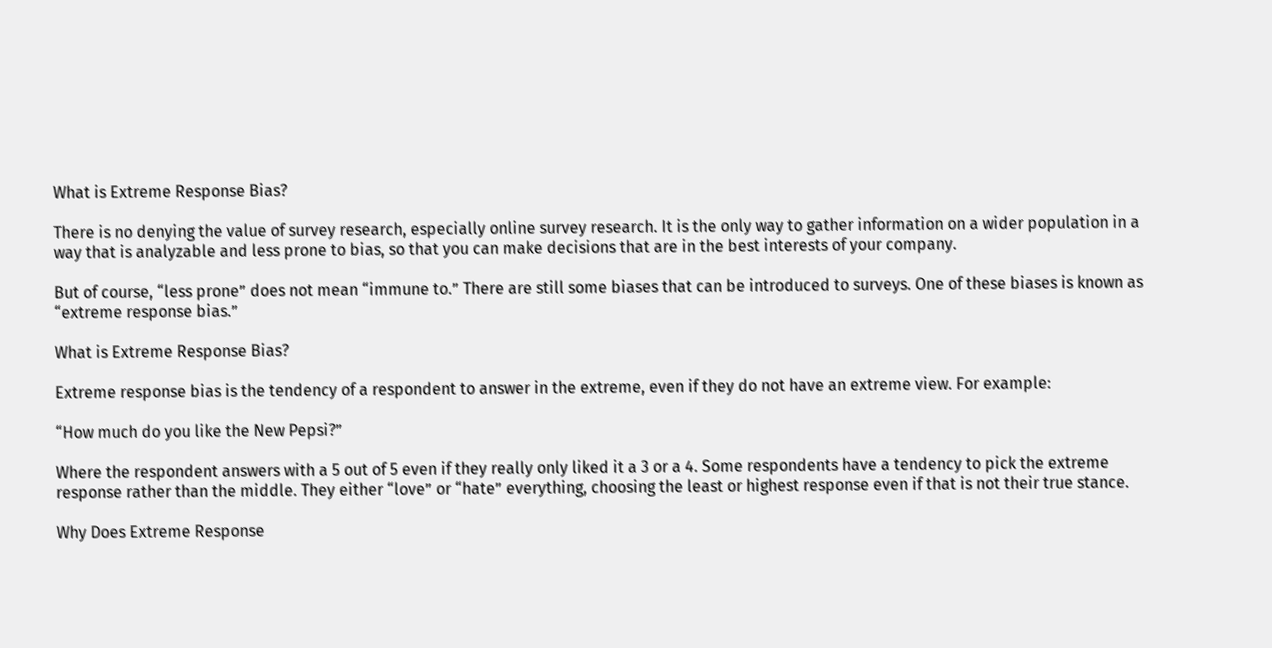What is Extreme Response Bias?

There is no denying the value of survey research, especially online survey research. It is the only way to gather information on a wider population in a way that is analyzable and less prone to bias, so that you can make decisions that are in the best interests of your company.

But of course, “less prone” does not mean “immune to.” There are still some biases that can be introduced to surveys. One of these biases is known as “extreme response bias.”

What is Extreme Response Bias?

Extreme response bias is the tendency of a respondent to answer in the extreme, even if they do not have an extreme view. For example:

“How much do you like the New Pepsi?”

Where the respondent answers with a 5 out of 5 even if they really only liked it a 3 or a 4. Some respondents have a tendency to pick the extreme response rather than the middle. They either “love” or “hate” everything, choosing the least or highest response even if that is not their true stance.

Why Does Extreme Response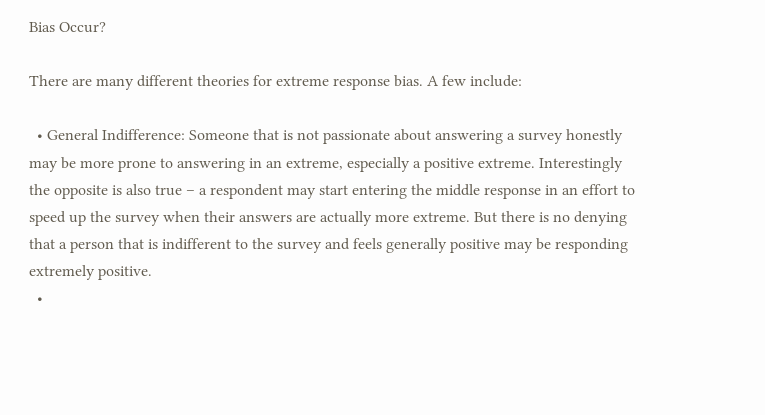Bias Occur?

There are many different theories for extreme response bias. A few include:

  • General Indifference: Someone that is not passionate about answering a survey honestly may be more prone to answering in an extreme, especially a positive extreme. Interestingly the opposite is also true – a respondent may start entering the middle response in an effort to speed up the survey when their answers are actually more extreme. But there is no denying that a person that is indifferent to the survey and feels generally positive may be responding extremely positive.
  •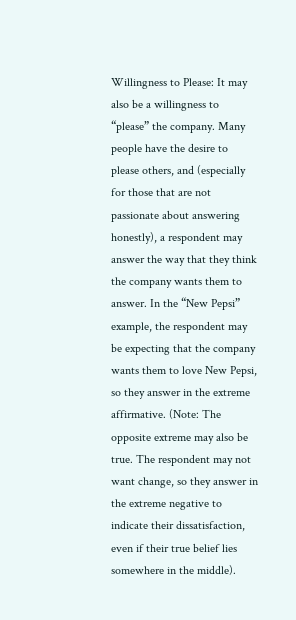Willingness to Please: It may also be a willingness to “please” the company. Many people have the desire to please others, and (especially for those that are not passionate about answering honestly), a respondent may answer the way that they think the company wants them to answer. In the “New Pepsi” example, the respondent may be expecting that the company wants them to love New Pepsi, so they answer in the extreme affirmative. (Note: The opposite extreme may also be true. The respondent may not want change, so they answer in the extreme negative to indicate their dissatisfaction, even if their true belief lies somewhere in the middle).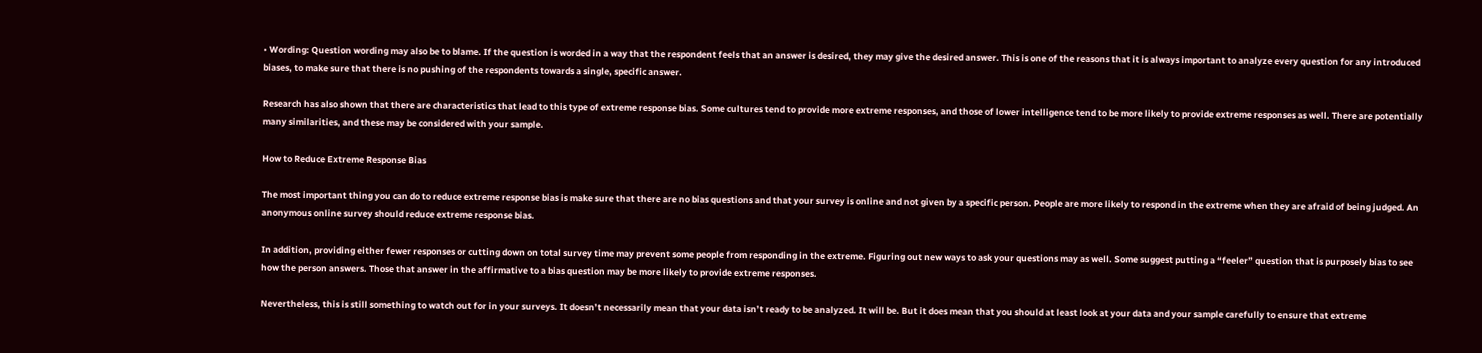• Wording: Question wording may also be to blame. If the question is worded in a way that the respondent feels that an answer is desired, they may give the desired answer. This is one of the reasons that it is always important to analyze every question for any introduced biases, to make sure that there is no pushing of the respondents towards a single, specific answer.

Research has also shown that there are characteristics that lead to this type of extreme response bias. Some cultures tend to provide more extreme responses, and those of lower intelligence tend to be more likely to provide extreme responses as well. There are potentially many similarities, and these may be considered with your sample.

How to Reduce Extreme Response Bias

The most important thing you can do to reduce extreme response bias is make sure that there are no bias questions and that your survey is online and not given by a specific person. People are more likely to respond in the extreme when they are afraid of being judged. An anonymous online survey should reduce extreme response bias.

In addition, providing either fewer responses or cutting down on total survey time may prevent some people from responding in the extreme. Figuring out new ways to ask your questions may as well. Some suggest putting a “feeler” question that is purposely bias to see how the person answers. Those that answer in the affirmative to a bias question may be more likely to provide extreme responses.

Nevertheless, this is still something to watch out for in your surveys. It doesn’t necessarily mean that your data isn’t ready to be analyzed. It will be. But it does mean that you should at least look at your data and your sample carefully to ensure that extreme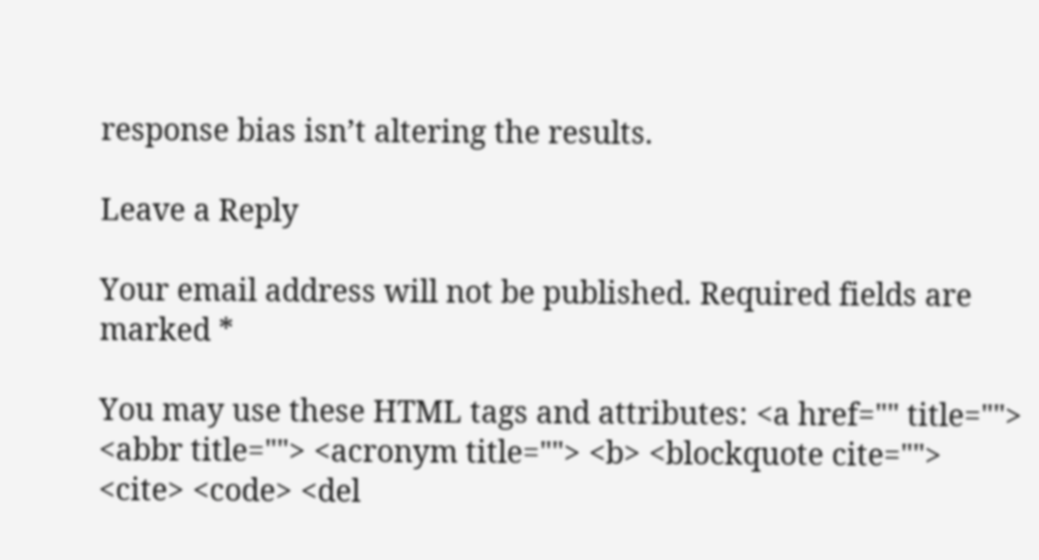response bias isn’t altering the results.

Leave a Reply

Your email address will not be published. Required fields are marked *

You may use these HTML tags and attributes: <a href="" title=""> <abbr title=""> <acronym title=""> <b> <blockquote cite=""> <cite> <code> <del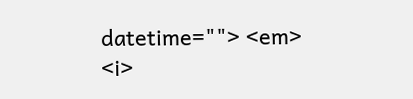datetime=""> <em> <i>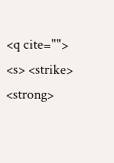<q cite=""> <s> <strike> <strong>